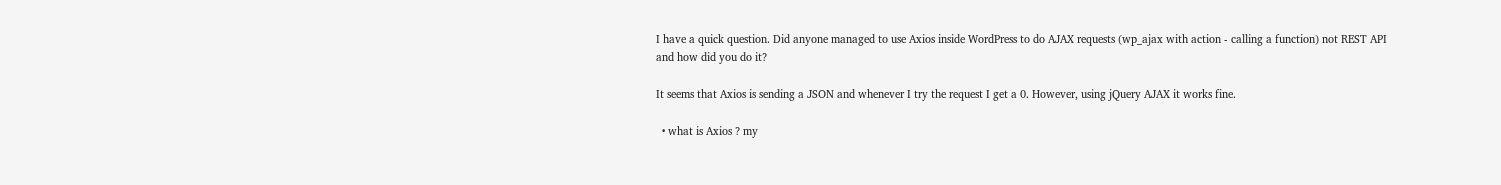I have a quick question. Did anyone managed to use Axios inside WordPress to do AJAX requests (wp_ajax with action - calling a function) not REST API and how did you do it?

It seems that Axios is sending a JSON and whenever I try the request I get a 0. However, using jQuery AJAX it works fine.

  • what is Axios ? my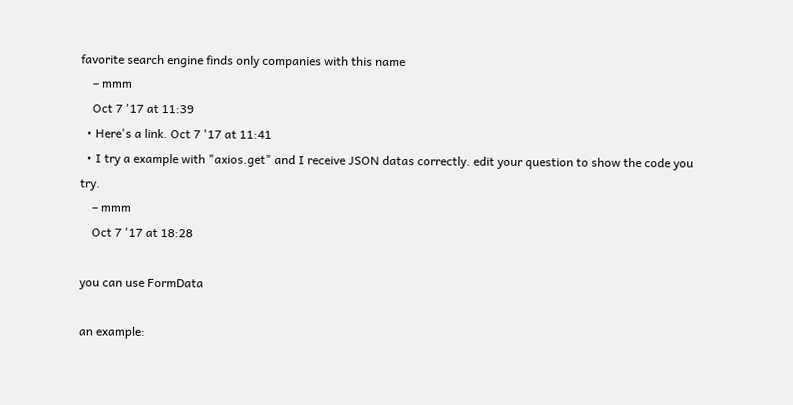favorite search engine finds only companies with this name
    – mmm
    Oct 7 '17 at 11:39
  • Here's a link. Oct 7 '17 at 11:41
  • I try a example with "axios.get" and I receive JSON datas correctly. edit your question to show the code you try.
    – mmm
    Oct 7 '17 at 18:28

you can use FormData

an example: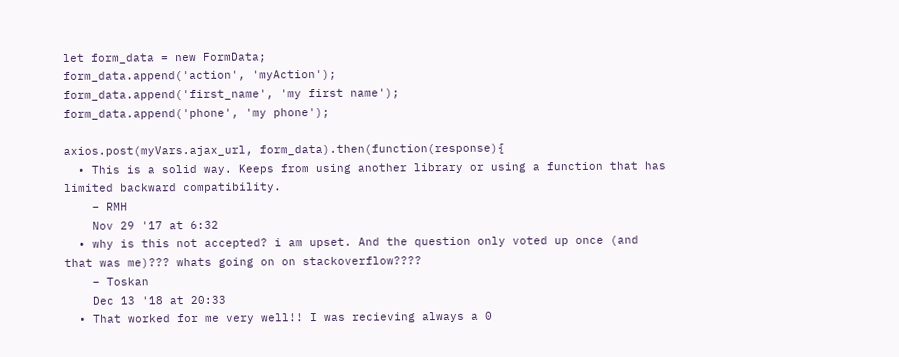let form_data = new FormData;
form_data.append('action', 'myAction');
form_data.append('first_name', 'my first name');
form_data.append('phone', 'my phone');

axios.post(myVars.ajax_url, form_data).then(function(response){
  • This is a solid way. Keeps from using another library or using a function that has limited backward compatibility.
    – RMH
    Nov 29 '17 at 6:32
  • why is this not accepted? i am upset. And the question only voted up once (and that was me)??? whats going on on stackoverflow????
    – Toskan
    Dec 13 '18 at 20:33
  • That worked for me very well!! I was recieving always a 0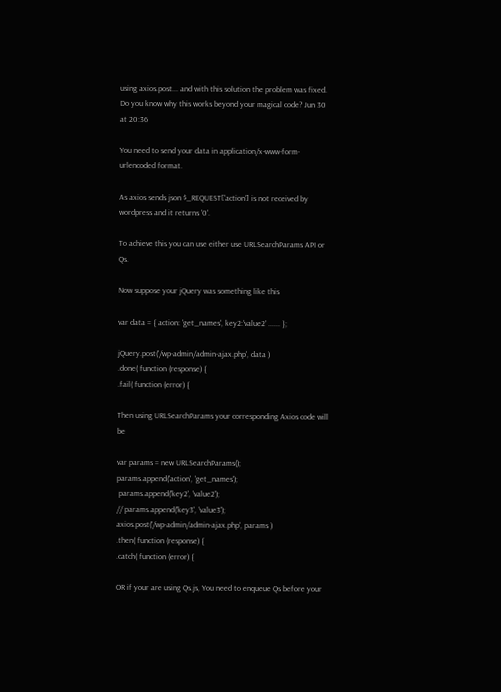using axios.post... and with this solution the problem was fixed. Do you know why this works beyond your magical code? Jun 30 at 20:36

You need to send your data in application/x-www-form-urlencoded format.

As axios sends json $_REQUEST['action'] is not received by wordpress and it returns '0'.

To achieve this you can use either use URLSearchParams API or Qs.

Now suppose your jQuery was something like this

var data = { action: 'get_names', key2:'value2' ...... };

jQuery.post('/wp-admin/admin-ajax.php', data )
.done( function (response) {
.fail( function (error) {

Then using URLSearchParams your corresponding Axios code will be

var params = new URLSearchParams();
params.append('action', 'get_names');
 params.append('key2', 'value2');
// params.append('key3', 'value3');
axios.post('/wp-admin/admin-ajax.php', params )
.then( function (response) {
.catch( function (error) {

OR if your are using Qs.js, You need to enqueue Qs before your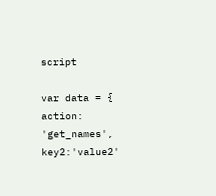script

var data = { action: 'get_names', key2:'value2'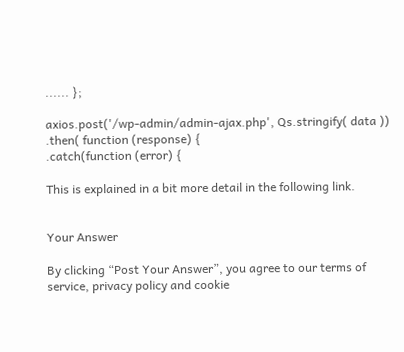...... };

axios.post('/wp-admin/admin-ajax.php', Qs.stringify( data ))
.then( function (response) {
.catch(function (error) {

This is explained in a bit more detail in the following link.


Your Answer

By clicking “Post Your Answer”, you agree to our terms of service, privacy policy and cookie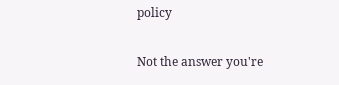policy

Not the answer you're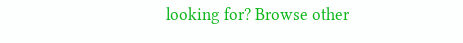looking for? Browse other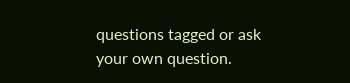questions tagged or ask your own question.